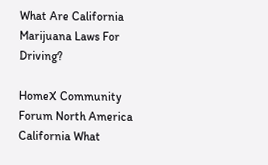What Are California Marijuana Laws For Driving?

HomeX Community Forum North America California What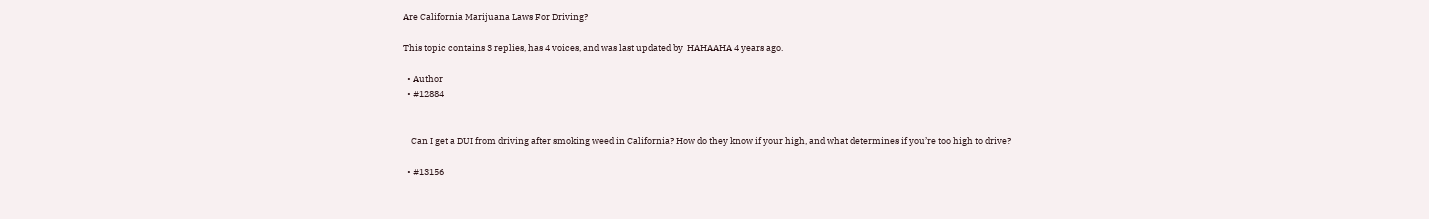Are California Marijuana Laws For Driving?

This topic contains 3 replies, has 4 voices, and was last updated by  HAHAAHA 4 years ago.

  • Author
  • #12884


    Can I get a DUI from driving after smoking weed in California? How do they know if your high, and what determines if you’re too high to drive?

  • #13156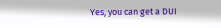Yes, you can get a DUI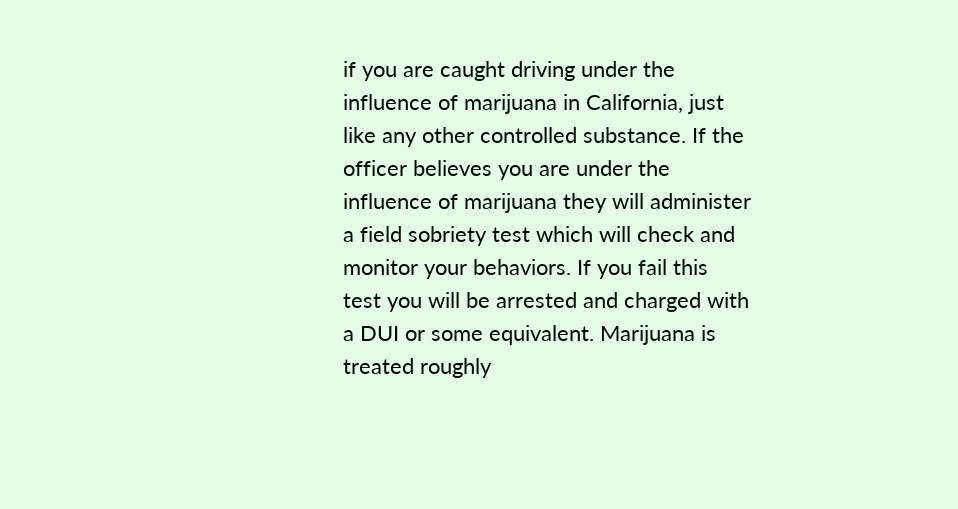if you are caught driving under the influence of marijuana in California, just like any other controlled substance. If the officer believes you are under the influence of marijuana they will administer a field sobriety test which will check and monitor your behaviors. If you fail this test you will be arrested and charged with a DUI or some equivalent. Marijuana is treated roughly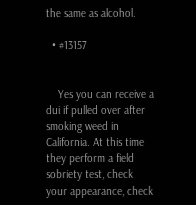the same as alcohol.

  • #13157


    Yes you can receive a dui if pulled over after smoking weed in California. At this time they perform a field sobriety test, check your appearance, check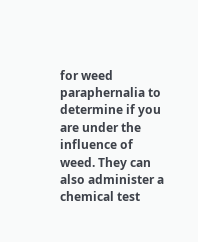for weed paraphernalia to determine if you are under the influence of weed. They can also administer a chemical test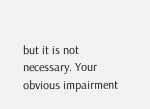but it is not necessary. Your obvious impairment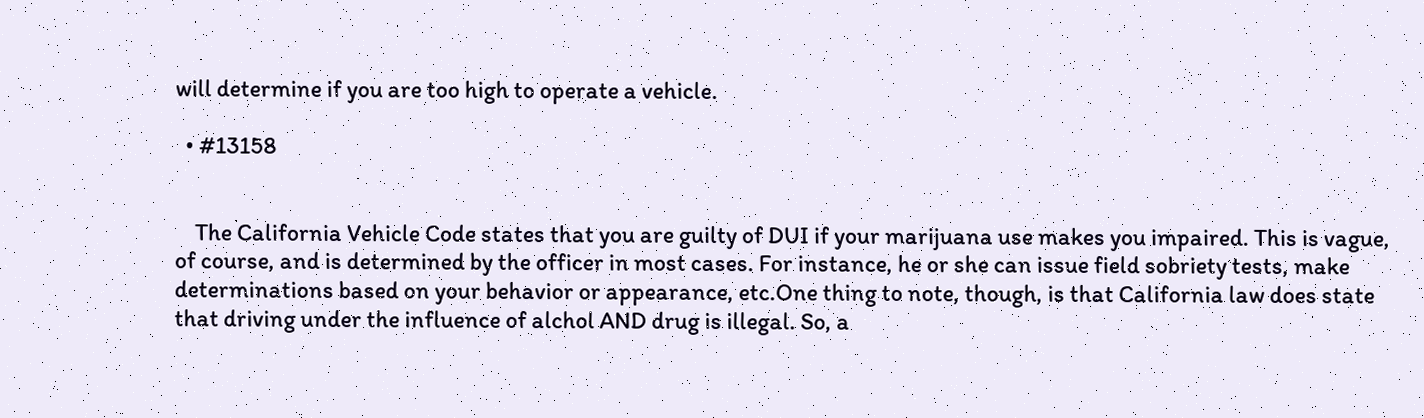will determine if you are too high to operate a vehicle.

  • #13158


    The California Vehicle Code states that you are guilty of DUI if your marijuana use makes you impaired. This is vague, of course, and is determined by the officer in most cases. For instance, he or she can issue field sobriety tests, make determinations based on your behavior or appearance, etc.One thing to note, though, is that California law does state that driving under the influence of alchol AND drug is illegal. So, a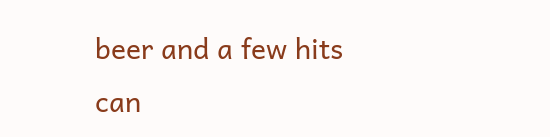beer and a few hits can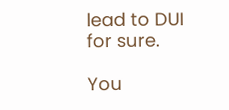lead to DUI for sure.

You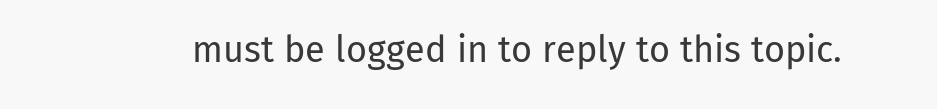must be logged in to reply to this topic.